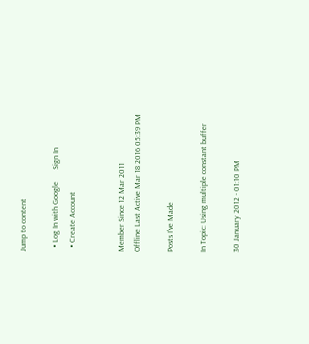Jump to content

  • Log In with Google      Sign In
  • Create Account


Member Since 12 Mar 2011
Offline Last Active Mar 18 2016 05:39 PM

Posts I've Made

In Topic: Using multiple constant buffer

30 January 2012 - 01:10 PM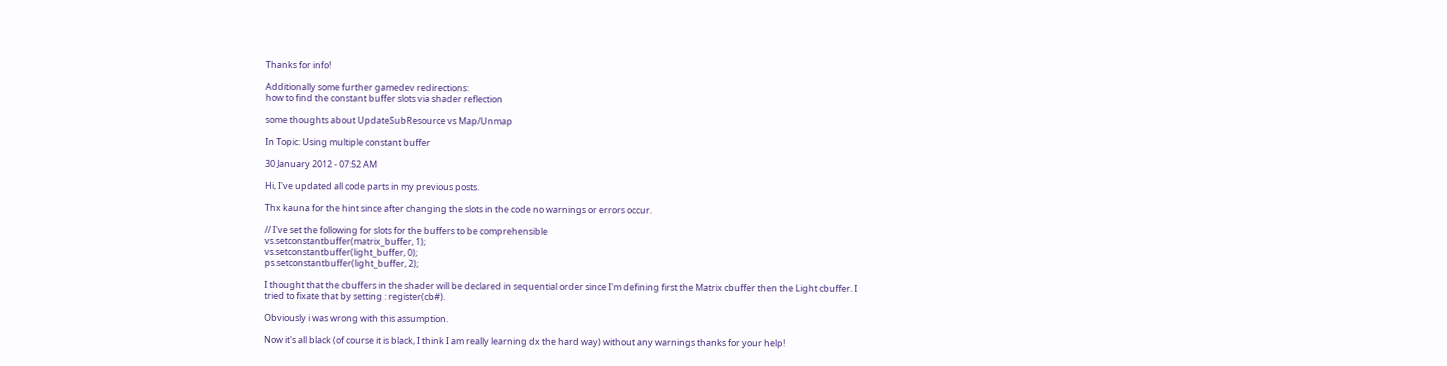Thanks for info!

Additionally some further gamedev redirections:
how to find the constant buffer slots via shader reflection

some thoughts about UpdateSubResource vs Map/Unmap

In Topic: Using multiple constant buffer

30 January 2012 - 07:52 AM

Hi, I've updated all code parts in my previous posts.

Thx kauna for the hint since after changing the slots in the code no warnings or errors occur.

// I've set the following for slots for the buffers to be comprehensible
vs.setconstantbuffer(matrix_buffer, 1);
vs.setconstantbuffer(light_buffer, 0);
ps.setconstantbuffer(light_buffer, 2);

I thought that the cbuffers in the shader will be declared in sequential order since I'm defining first the Matrix cbuffer then the Light cbuffer. I tried to fixate that by setting : register(cb#).

Obviously i was wrong with this assumption.

Now it's all black (of course it is black, I think I am really learning dx the hard way) without any warnings thanks for your help!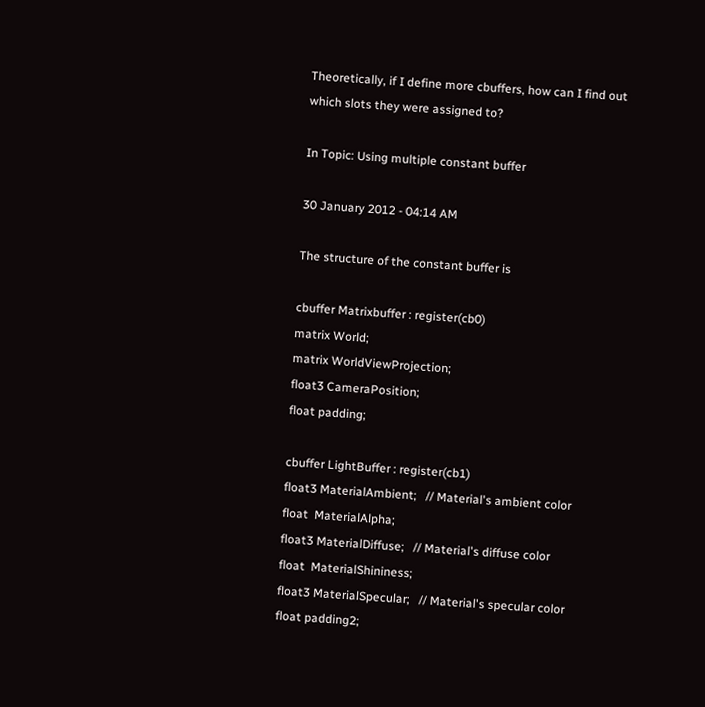Theoretically, if I define more cbuffers, how can I find out which slots they were assigned to?

In Topic: Using multiple constant buffer

30 January 2012 - 04:14 AM

The structure of the constant buffer is

cbuffer Matrixbuffer : register(cb0)
matrix World;
matrix WorldViewProjection;
float3 CameraPosition;
float padding;

cbuffer LightBuffer : register(cb1)
float3 MaterialAmbient;   // Material's ambient color
float  MaterialAlpha;
float3 MaterialDiffuse;   // Material's diffuse color
float  MaterialShininess;
float3 MaterialSpecular;   // Material's specular color
float padding2;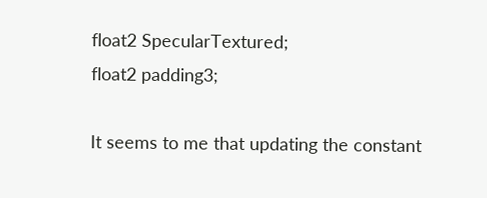float2 SpecularTextured;
float2 padding3;

It seems to me that updating the constant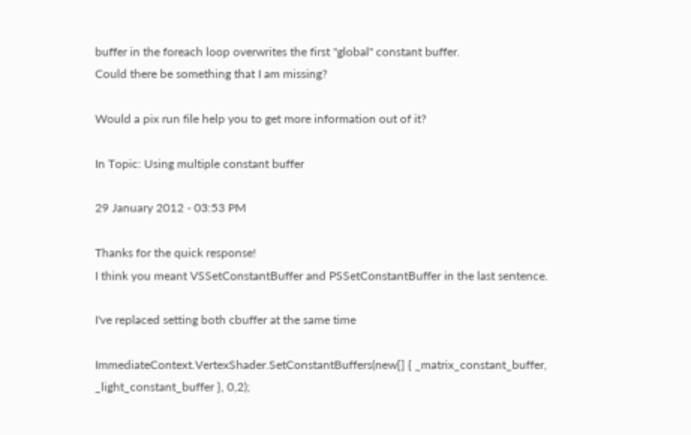buffer in the foreach loop overwrites the first "global" constant buffer.
Could there be something that I am missing?

Would a pix run file help you to get more information out of it?

In Topic: Using multiple constant buffer

29 January 2012 - 03:53 PM

Thanks for the quick response!
I think you meant VSSetConstantBuffer and PSSetConstantBuffer in the last sentence.

I've replaced setting both cbuffer at the same time

ImmediateContext.VertexShader.SetConstantBuffers(new[] { _matrix_constant_buffer, _light_constant_buffer }, 0,2);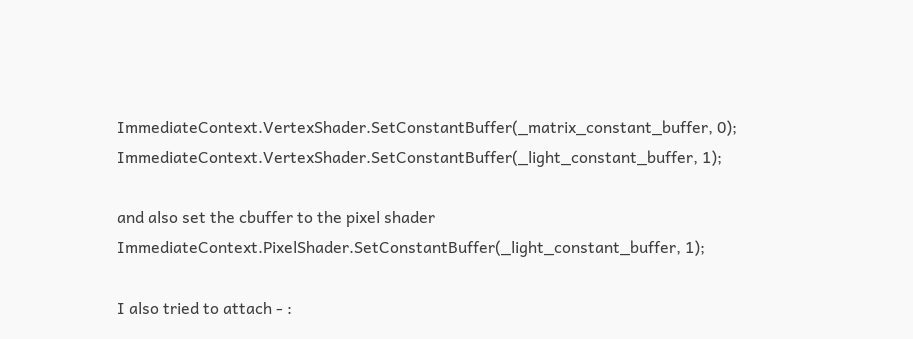ImmediateContext.VertexShader.SetConstantBuffer(_matrix_constant_buffer, 0);
ImmediateContext.VertexShader.SetConstantBuffer(_light_constant_buffer, 1);

and also set the cbuffer to the pixel shader
ImmediateContext.PixelShader.SetConstantBuffer(_light_constant_buffer, 1);

I also tried to attach - :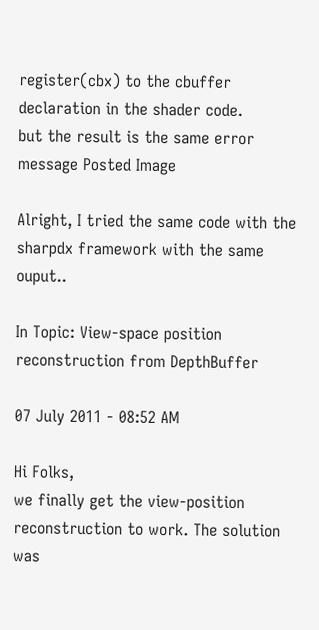register(cbx) to the cbuffer declaration in the shader code.
but the result is the same error message Posted Image

Alright, I tried the same code with the sharpdx framework with the same ouput..

In Topic: View-space position reconstruction from DepthBuffer

07 July 2011 - 08:52 AM

Hi Folks,
we finally get the view-position reconstruction to work. The solution was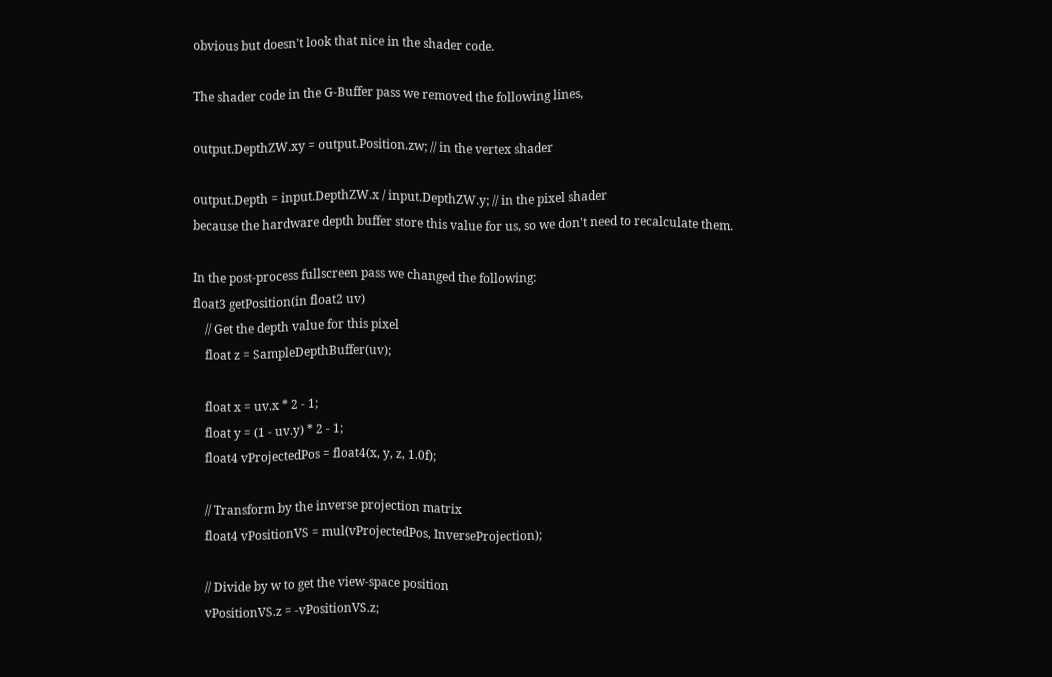obvious but doesn't look that nice in the shader code.

The shader code in the G-Buffer pass we removed the following lines,

output.DepthZW.xy = output.Position.zw; // in the vertex shader

output.Depth = input.DepthZW.x / input.DepthZW.y; // in the pixel shader
because the hardware depth buffer store this value for us, so we don't need to recalculate them.

In the post-process fullscreen pass we changed the following:
float3 getPosition(in float2 uv)
    // Get the depth value for this pixel
    float z = SampleDepthBuffer(uv);

    float x = uv.x * 2 - 1;
    float y = (1 - uv.y) * 2 - 1;
    float4 vProjectedPos = float4(x, y, z, 1.0f);

    // Transform by the inverse projection matrix
    float4 vPositionVS = mul(vProjectedPos, InverseProjection);

    // Divide by w to get the view-space position
    vPositionVS.z = -vPositionVS.z;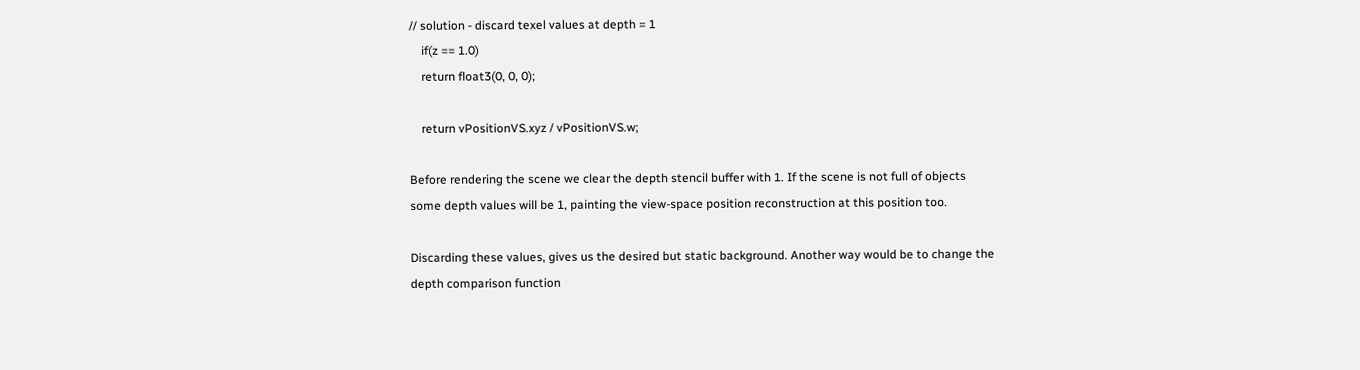// solution - discard texel values at depth = 1
    if(z == 1.0)
    return float3(0, 0, 0);

    return vPositionVS.xyz / vPositionVS.w;

Before rendering the scene we clear the depth stencil buffer with 1. If the scene is not full of objects some depth values will be 1, painting the view-space position reconstruction at this position too.

Discarding these values, gives us the desired but static background. Another way would be to change the depth comparison function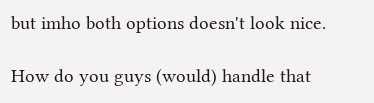but imho both options doesn't look nice.

How do you guys (would) handle that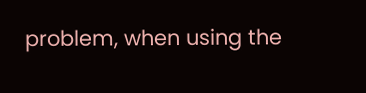problem, when using the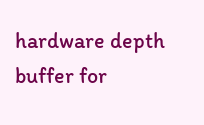hardware depth buffer for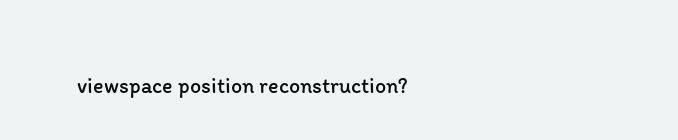viewspace position reconstruction?